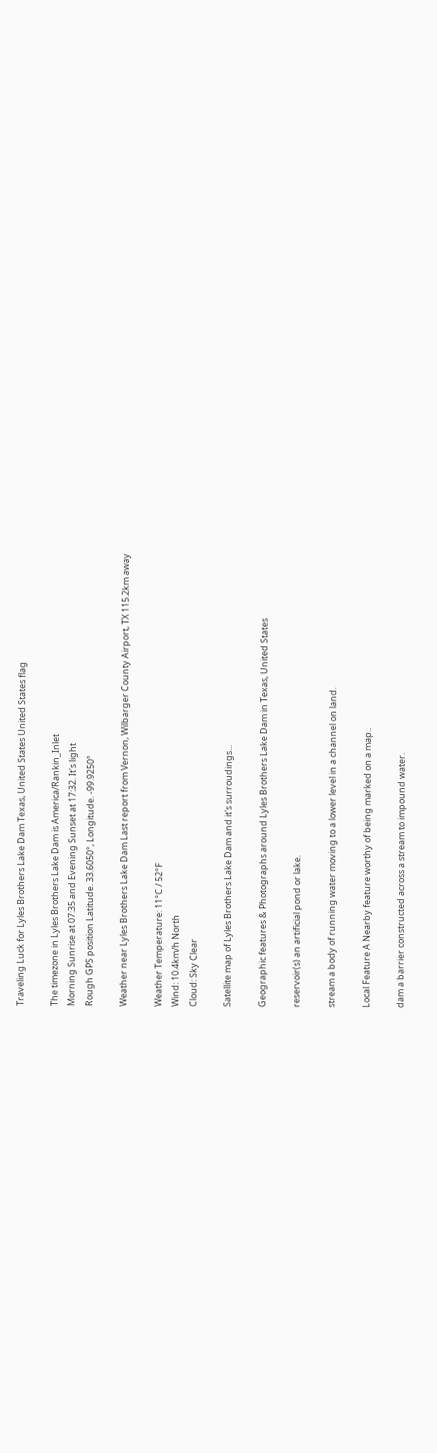Traveling Luck for Lyles Brothers Lake Dam Texas, United States United States flag

The timezone in Lyles Brothers Lake Dam is America/Rankin_Inlet
Morning Sunrise at 07:35 and Evening Sunset at 17:32. It's light
Rough GPS position Latitude. 33.6050°, Longitude. -99.9250°

Weather near Lyles Brothers Lake Dam Last report from Vernon, Wilbarger County Airport, TX 115.2km away

Weather Temperature: 11°C / 52°F
Wind: 10.4km/h North
Cloud: Sky Clear

Satellite map of Lyles Brothers Lake Dam and it's surroudings...

Geographic features & Photographs around Lyles Brothers Lake Dam in Texas, United States

reservoir(s) an artificial pond or lake.

stream a body of running water moving to a lower level in a channel on land.

Local Feature A Nearby feature worthy of being marked on a map..

dam a barrier constructed across a stream to impound water.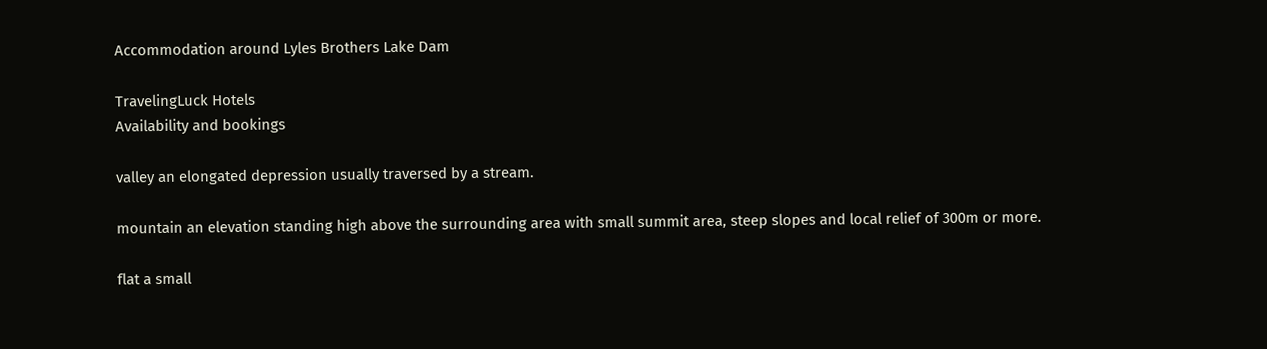Accommodation around Lyles Brothers Lake Dam

TravelingLuck Hotels
Availability and bookings

valley an elongated depression usually traversed by a stream.

mountain an elevation standing high above the surrounding area with small summit area, steep slopes and local relief of 300m or more.

flat a small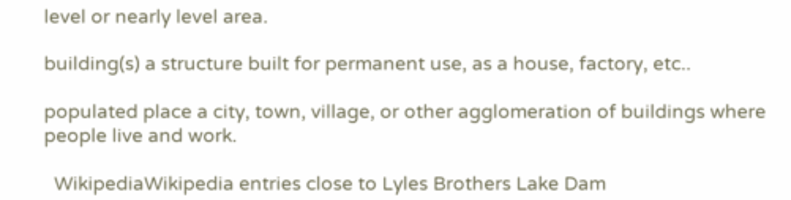level or nearly level area.

building(s) a structure built for permanent use, as a house, factory, etc..

populated place a city, town, village, or other agglomeration of buildings where people live and work.

  WikipediaWikipedia entries close to Lyles Brothers Lake Dam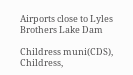Airports close to Lyles Brothers Lake Dam

Childress muni(CDS), Childress,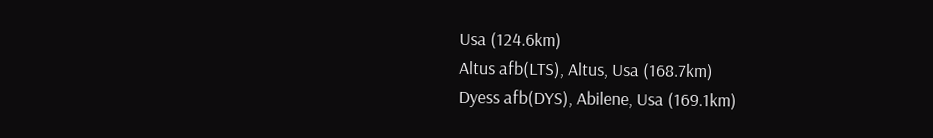Usa (124.6km)
Altus afb(LTS), Altus, Usa (168.7km)
Dyess afb(DYS), Abilene, Usa (169.1km)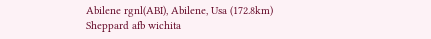Abilene rgnl(ABI), Abilene, Usa (172.8km)
Sheppard afb wichita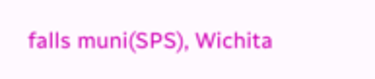falls muni(SPS), Wichita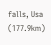falls, Usa (177.9km)